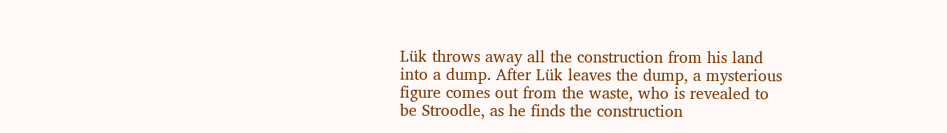Lük throws away all the construction from his land into a dump. After Lük leaves the dump, a mysterious figure comes out from the waste, who is revealed to be Stroodle, as he finds the construction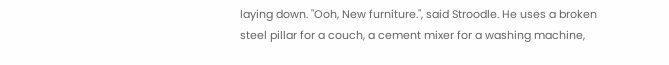laying down. "Ooh, New furniture.", said Stroodle. He uses a broken steel pillar for a couch, a cement mixer for a washing machine,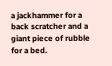a jackhammer for a back scratcher and a giant piece of rubble for a bed.